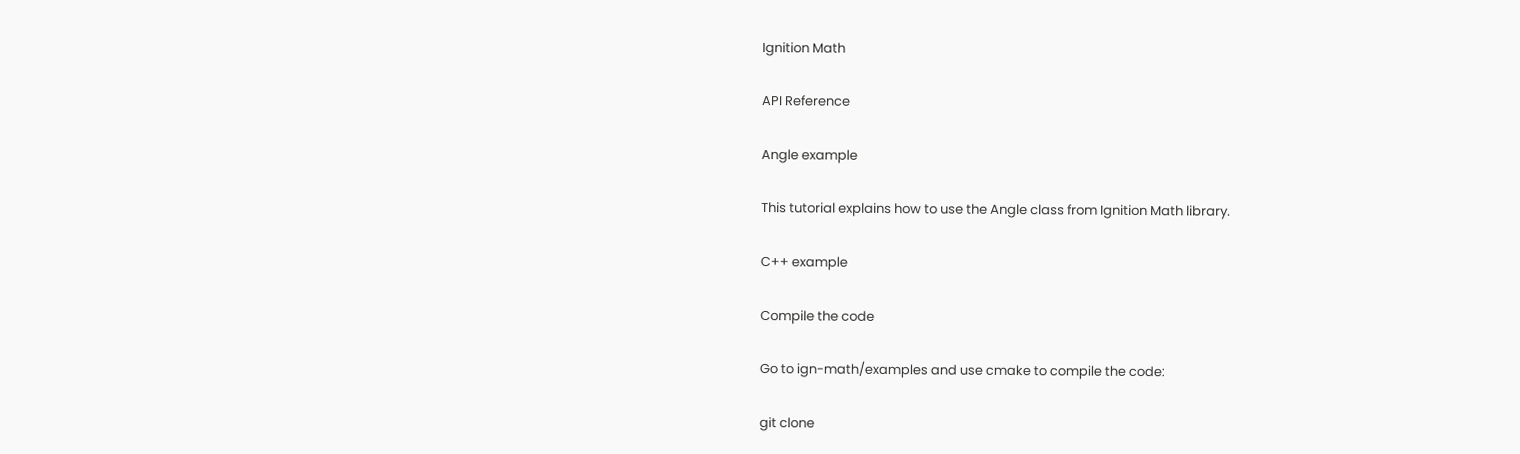Ignition Math

API Reference

Angle example

This tutorial explains how to use the Angle class from Ignition Math library.

C++ example

Compile the code

Go to ign-math/examples and use cmake to compile the code:

git clone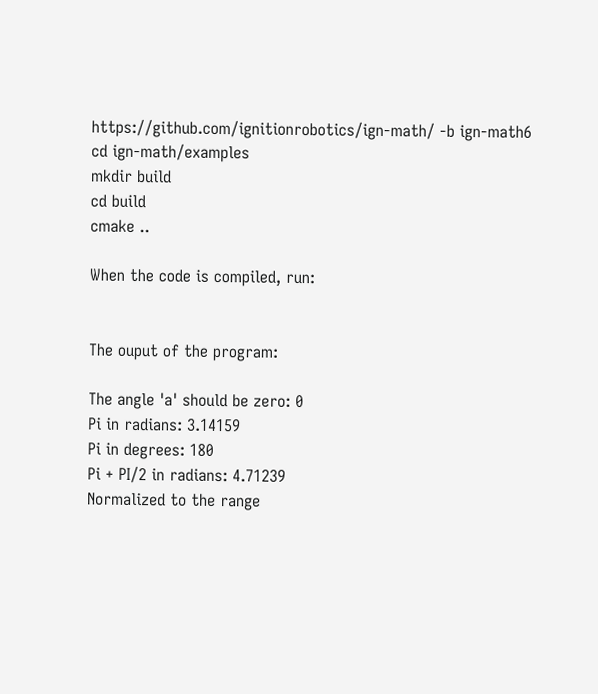https://github.com/ignitionrobotics/ign-math/ -b ign-math6
cd ign-math/examples
mkdir build
cd build
cmake ..

When the code is compiled, run:


The ouput of the program:

The angle 'a' should be zero: 0
Pi in radians: 3.14159
Pi in degrees: 180
Pi + PI/2 in radians: 4.71239
Normalized to the range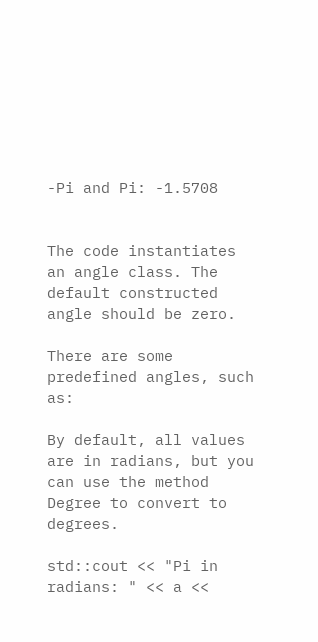-Pi and Pi: -1.5708


The code instantiates an angle class. The default constructed angle should be zero.

There are some predefined angles, such as:

By default, all values are in radians, but you can use the method Degree to convert to degrees.

std::cout << "Pi in radians: " << a <<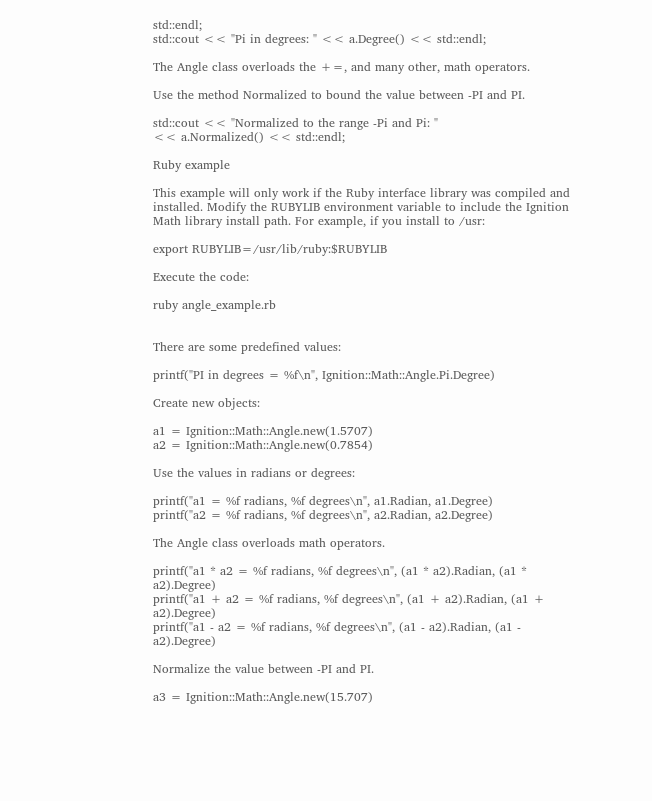std::endl;
std::cout << "Pi in degrees: " << a.Degree() << std::endl;

The Angle class overloads the +=, and many other, math operators.

Use the method Normalized to bound the value between -PI and PI.

std::cout << "Normalized to the range -Pi and Pi: "
<< a.Normalized() << std::endl;

Ruby example

This example will only work if the Ruby interface library was compiled and installed. Modify the RUBYLIB environment variable to include the Ignition Math library install path. For example, if you install to /usr:

export RUBYLIB=/usr/lib/ruby:$RUBYLIB

Execute the code:

ruby angle_example.rb


There are some predefined values:

printf("PI in degrees = %f\n", Ignition::Math::Angle.Pi.Degree)

Create new objects:

a1 = Ignition::Math::Angle.new(1.5707)
a2 = Ignition::Math::Angle.new(0.7854)

Use the values in radians or degrees:

printf("a1 = %f radians, %f degrees\n", a1.Radian, a1.Degree)
printf("a2 = %f radians, %f degrees\n", a2.Radian, a2.Degree)

The Angle class overloads math operators.

printf("a1 * a2 = %f radians, %f degrees\n", (a1 * a2).Radian, (a1 * a2).Degree)
printf("a1 + a2 = %f radians, %f degrees\n", (a1 + a2).Radian, (a1 + a2).Degree)
printf("a1 - a2 = %f radians, %f degrees\n", (a1 - a2).Radian, (a1 - a2).Degree)

Normalize the value between -PI and PI.

a3 = Ignition::Math::Angle.new(15.707)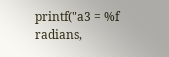printf("a3 = %f radians,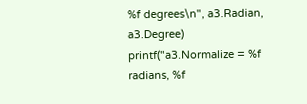%f degrees\n", a3.Radian, a3.Degree)
printf("a3.Normalize = %f radians, %f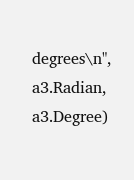degrees\n", a3.Radian, a3.Degree)